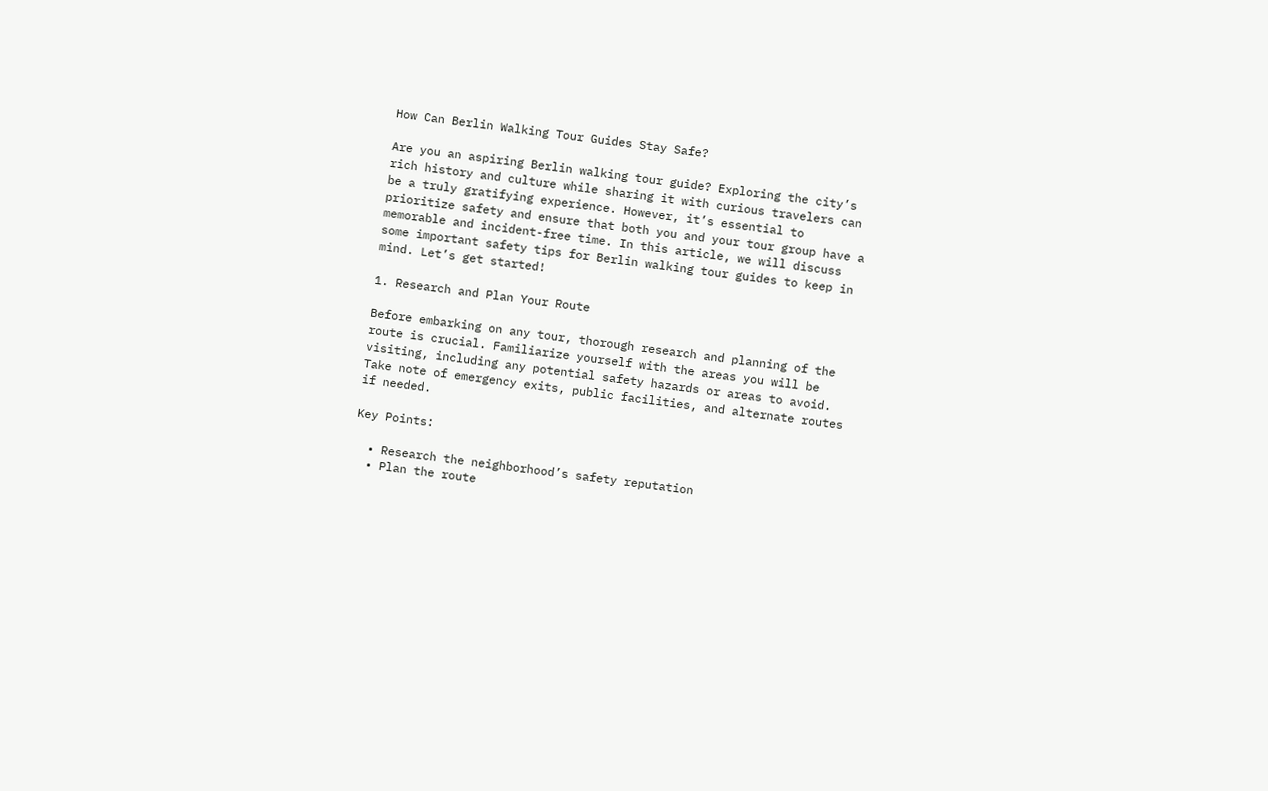How Can Berlin Walking Tour Guides Stay Safe?

Are you an aspiring Berlin walking tour guide? Exploring the city’s rich history and culture while sharing it with curious travelers can be a truly gratifying experience. However, it’s essential to prioritize safety and ensure that both you and your tour group have a memorable and incident-free time. In this article, we will discuss some important safety tips for Berlin walking tour guides to keep in mind. Let’s get started!

1. Research and Plan Your Route

Before embarking on any tour, thorough research and planning of the route is crucial. Familiarize yourself with the areas you will be visiting, including any potential safety hazards or areas to avoid. Take note of emergency exits, public facilities, and alternate routes if needed.

Key Points:

  • Research the neighborhood’s safety reputation
  • Plan the route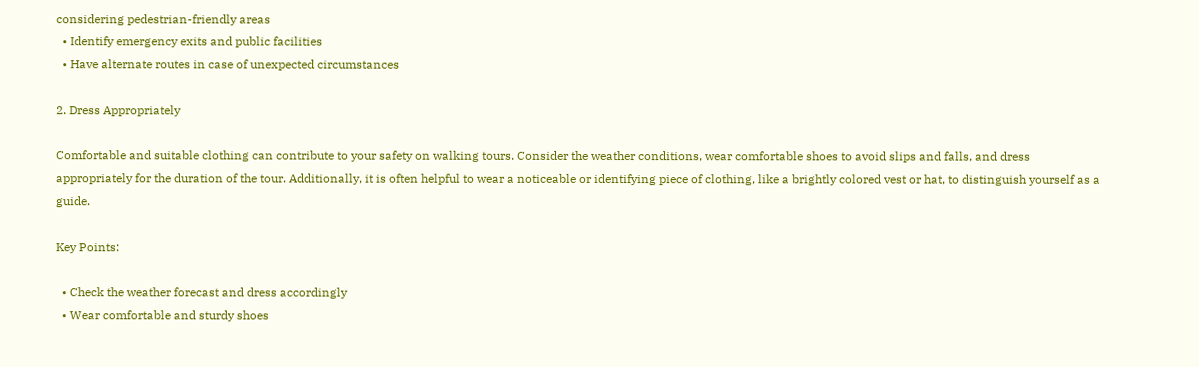considering pedestrian-friendly areas
  • Identify emergency exits and public facilities
  • Have alternate routes in case of unexpected circumstances

2. Dress Appropriately

Comfortable and suitable clothing can contribute to your safety on walking tours. Consider the weather conditions, wear comfortable shoes to avoid slips and falls, and dress appropriately for the duration of the tour. Additionally, it is often helpful to wear a noticeable or identifying piece of clothing, like a brightly colored vest or hat, to distinguish yourself as a guide.

Key Points:

  • Check the weather forecast and dress accordingly
  • Wear comfortable and sturdy shoes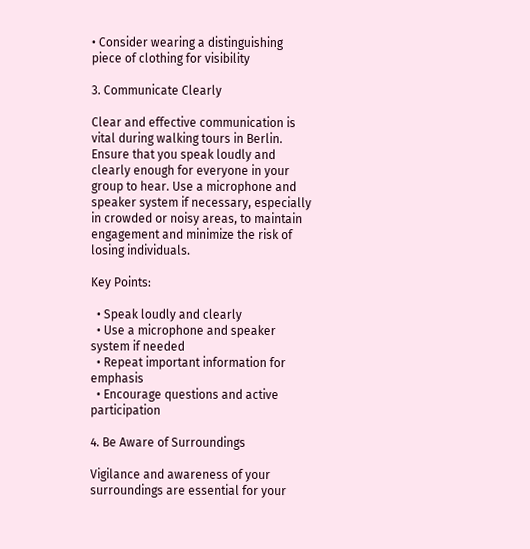• Consider wearing a distinguishing piece of clothing for visibility

3. Communicate Clearly

Clear and effective communication is vital during walking tours in Berlin. Ensure that you speak loudly and clearly enough for everyone in your group to hear. Use a microphone and speaker system if necessary, especially in crowded or noisy areas, to maintain engagement and minimize the risk of losing individuals.

Key Points:

  • Speak loudly and clearly
  • Use a microphone and speaker system if needed
  • Repeat important information for emphasis
  • Encourage questions and active participation

4. Be Aware of Surroundings

Vigilance and awareness of your surroundings are essential for your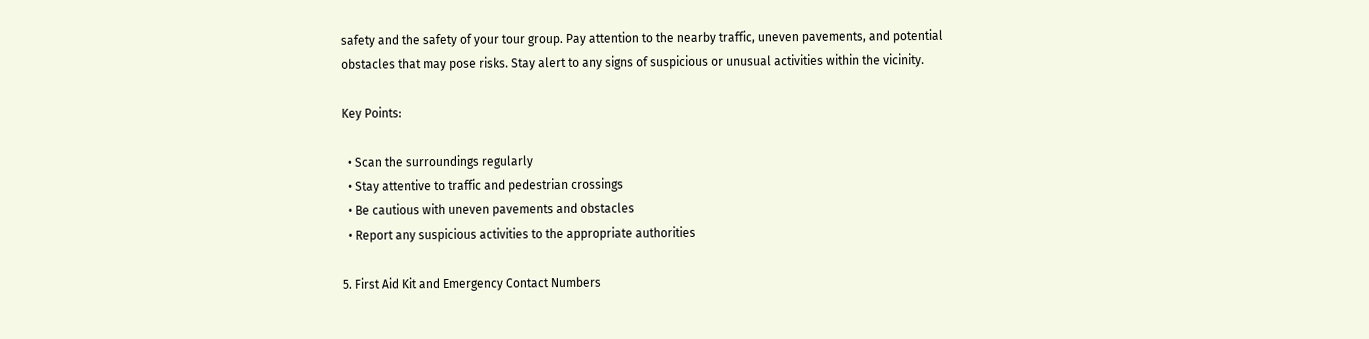safety and the safety of your tour group. Pay attention to the nearby traffic, uneven pavements, and potential obstacles that may pose risks. Stay alert to any signs of suspicious or unusual activities within the vicinity.

Key Points:

  • Scan the surroundings regularly
  • Stay attentive to traffic and pedestrian crossings
  • Be cautious with uneven pavements and obstacles
  • Report any suspicious activities to the appropriate authorities

5. First Aid Kit and Emergency Contact Numbers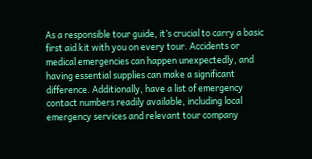As a responsible tour guide, it’s crucial to carry a basic first aid kit with you on every tour. Accidents or medical emergencies can happen unexpectedly, and having essential supplies can make a significant difference. Additionally, have a list of emergency contact numbers readily available, including local emergency services and relevant tour company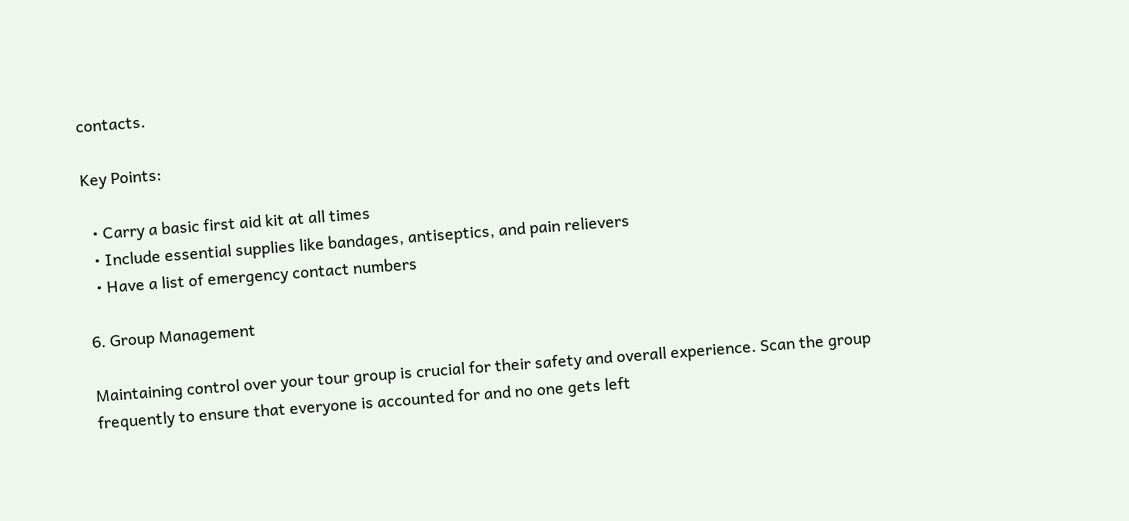contacts.

Key Points:

  • Carry a basic first aid kit at all times
  • Include essential supplies like bandages, antiseptics, and pain relievers
  • Have a list of emergency contact numbers

6. Group Management

Maintaining control over your tour group is crucial for their safety and overall experience. Scan the group frequently to ensure that everyone is accounted for and no one gets left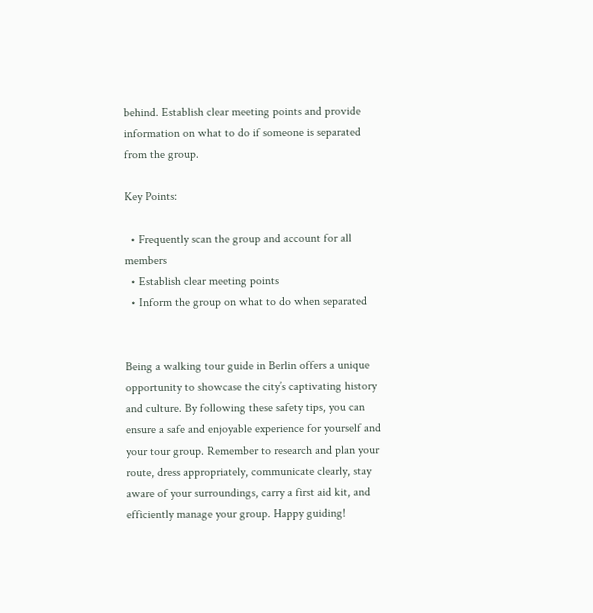behind. Establish clear meeting points and provide information on what to do if someone is separated from the group.

Key Points:

  • Frequently scan the group and account for all members
  • Establish clear meeting points
  • Inform the group on what to do when separated


Being a walking tour guide in Berlin offers a unique opportunity to showcase the city’s captivating history and culture. By following these safety tips, you can ensure a safe and enjoyable experience for yourself and your tour group. Remember to research and plan your route, dress appropriately, communicate clearly, stay aware of your surroundings, carry a first aid kit, and efficiently manage your group. Happy guiding!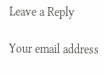Leave a Reply

Your email address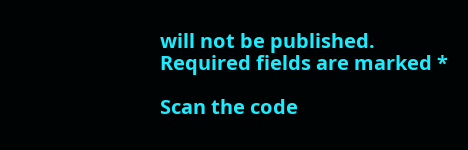will not be published. Required fields are marked *

Scan the code